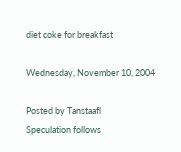diet coke for breakfast

Wednesday, November 10, 2004

Posted by Tanstaafl
Speculation follows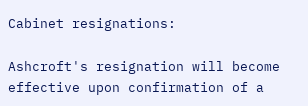Cabinet resignations:

Ashcroft's resignation will become effective upon confirmation of a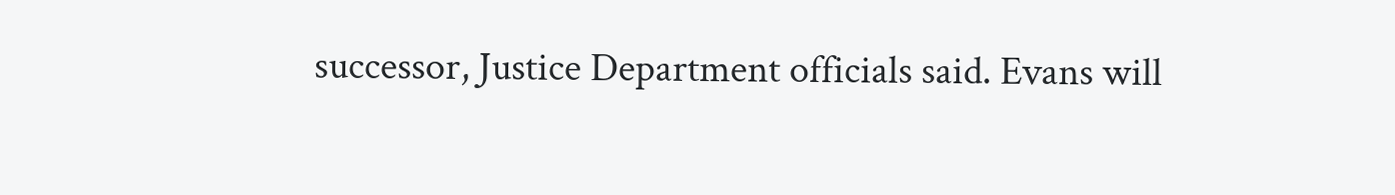successor, Justice Department officials said. Evans will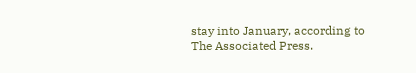stay into January, according to The Associated Press.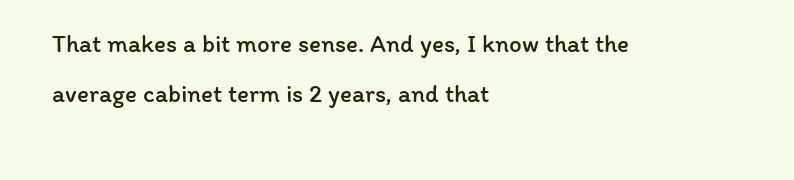That makes a bit more sense. And yes, I know that the average cabinet term is 2 years, and that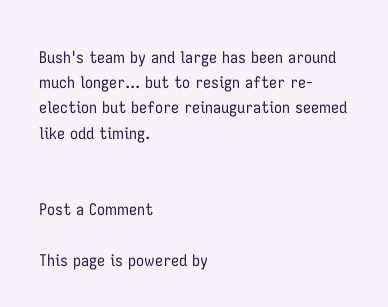Bush's team by and large has been around much longer... but to resign after re-election but before reinauguration seemed like odd timing.


Post a Comment

This page is powered by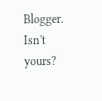Blogger. Isn't yours?